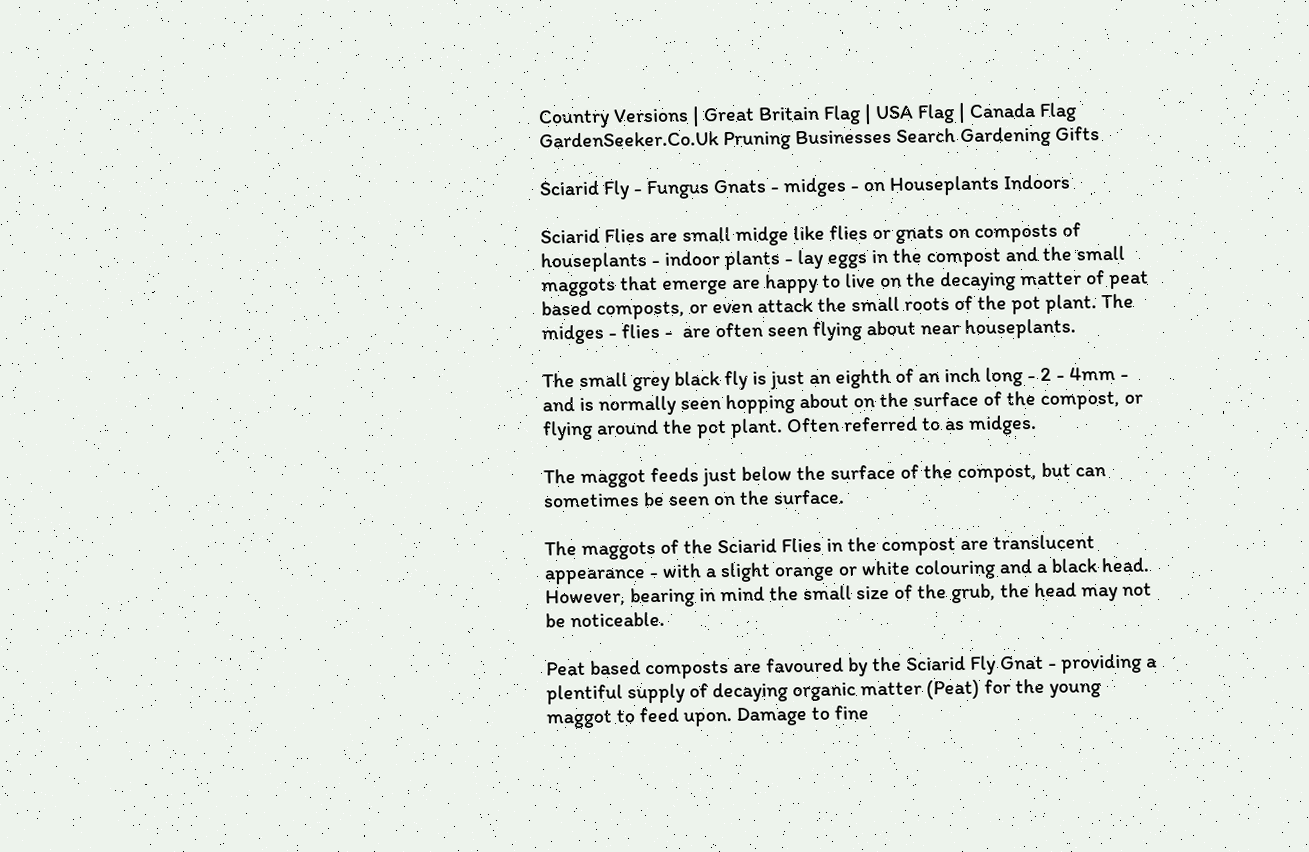Country Versions | Great Britain Flag | USA Flag | Canada Flag
GardenSeeker.Co.Uk Pruning Businesses Search Gardening Gifts

Sciarid Fly - Fungus Gnats - midges - on Houseplants Indoors

Sciarid Flies are small midge like flies or gnats on composts of houseplants - indoor plants - lay eggs in the compost and the small maggots that emerge are happy to live on the decaying matter of peat based composts, or even attack the small roots of the pot plant. The midges - flies -  are often seen flying about near houseplants.

The small grey black fly is just an eighth of an inch long - 2 - 4mm - and is normally seen hopping about on the surface of the compost, or flying around the pot plant. Often referred to as midges.

The maggot feeds just below the surface of the compost, but can sometimes be seen on the surface.

The maggots of the Sciarid Flies in the compost are translucent appearance - with a slight orange or white colouring and a black head. However, bearing in mind the small size of the grub, the head may not be noticeable.

Peat based composts are favoured by the Sciarid Fly Gnat - providing a plentiful supply of decaying organic matter (Peat) for the young maggot to feed upon. Damage to fine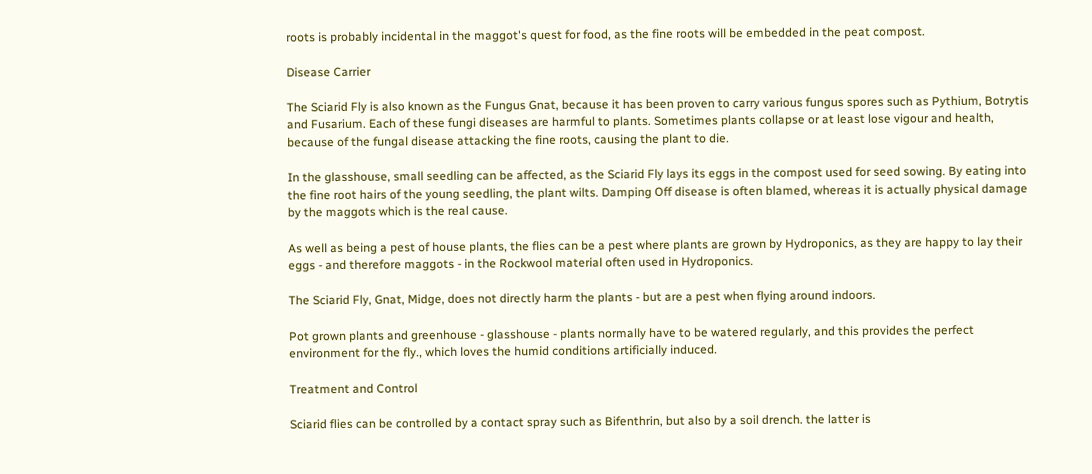roots is probably incidental in the maggot's quest for food, as the fine roots will be embedded in the peat compost.

Disease Carrier

The Sciarid Fly is also known as the Fungus Gnat, because it has been proven to carry various fungus spores such as Pythium, Botrytis and Fusarium. Each of these fungi diseases are harmful to plants. Sometimes plants collapse or at least lose vigour and health, because of the fungal disease attacking the fine roots, causing the plant to die.

In the glasshouse, small seedling can be affected, as the Sciarid Fly lays its eggs in the compost used for seed sowing. By eating into the fine root hairs of the young seedling, the plant wilts. Damping Off disease is often blamed, whereas it is actually physical damage by the maggots which is the real cause.

As well as being a pest of house plants, the flies can be a pest where plants are grown by Hydroponics, as they are happy to lay their eggs - and therefore maggots - in the Rockwool material often used in Hydroponics.

The Sciarid Fly, Gnat, Midge, does not directly harm the plants - but are a pest when flying around indoors.

Pot grown plants and greenhouse - glasshouse - plants normally have to be watered regularly, and this provides the perfect environment for the fly., which loves the humid conditions artificially induced.

Treatment and Control

Sciarid flies can be controlled by a contact spray such as Bifenthrin, but also by a soil drench. the latter is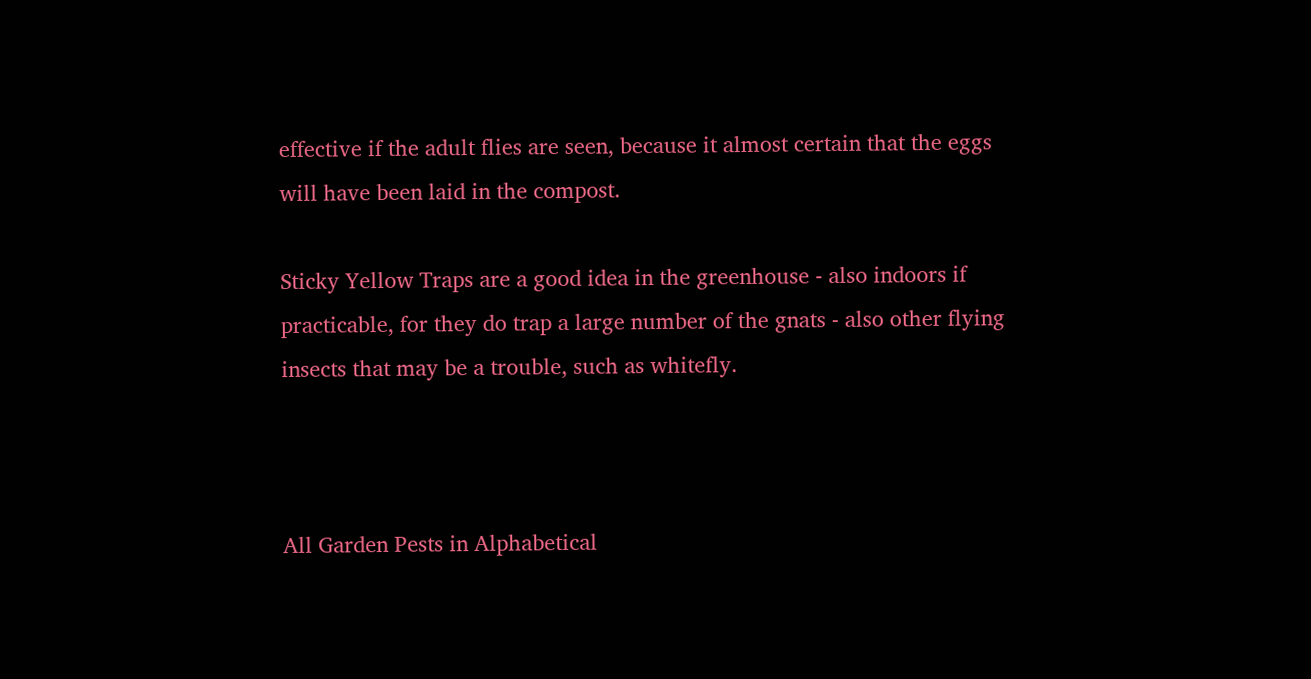effective if the adult flies are seen, because it almost certain that the eggs will have been laid in the compost.

Sticky Yellow Traps are a good idea in the greenhouse - also indoors if practicable, for they do trap a large number of the gnats - also other flying insects that may be a trouble, such as whitefly.



All Garden Pests in Alphabetical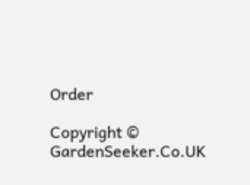Order

Copyright © GardenSeeker.Co.UK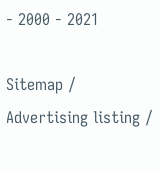- 2000 - 2021

Sitemap / Advertising listing /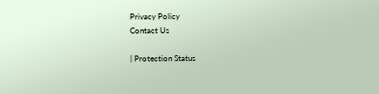Privacy Policy
Contact Us

| Protection Status